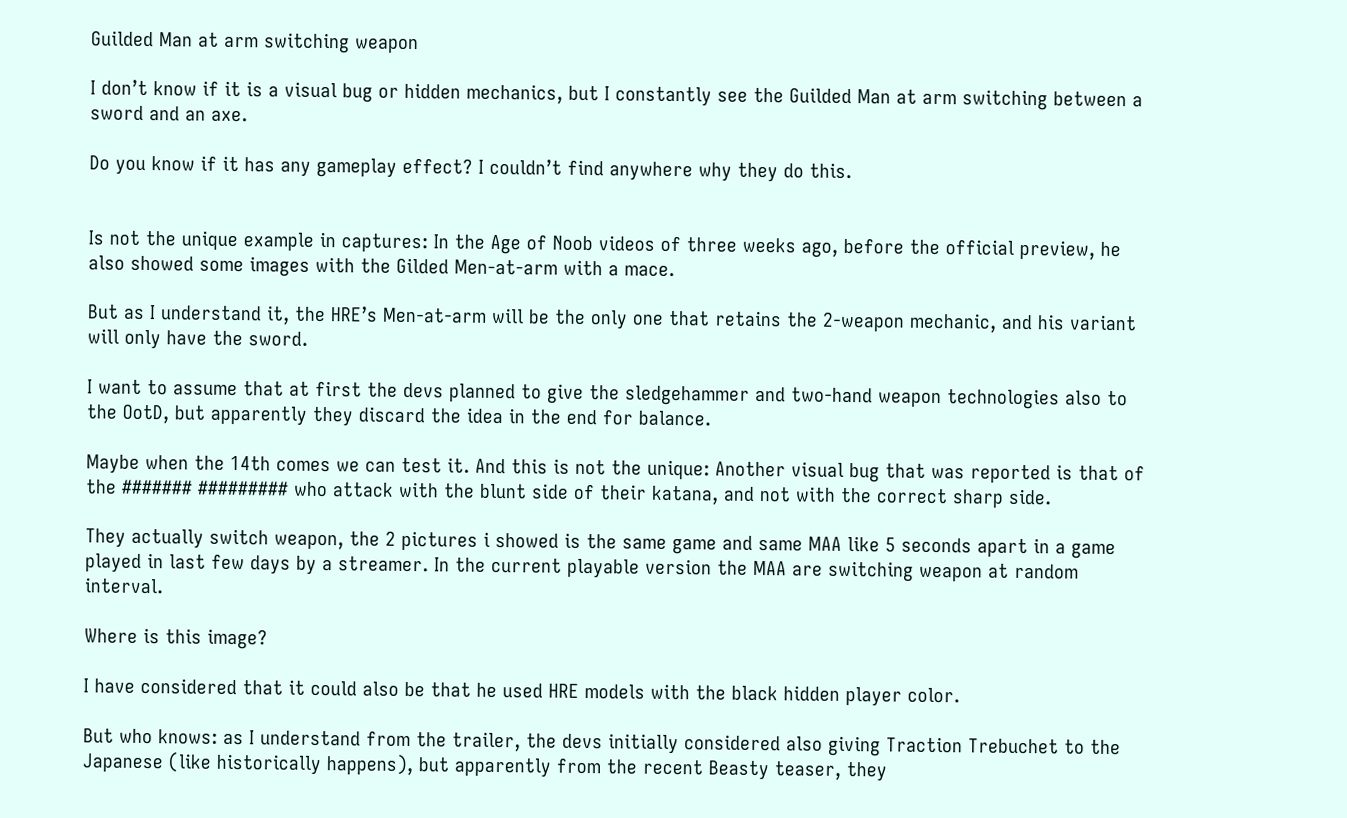Guilded Man at arm switching weapon

I don’t know if it is a visual bug or hidden mechanics, but I constantly see the Guilded Man at arm switching between a sword and an axe.

Do you know if it has any gameplay effect? I couldn’t find anywhere why they do this.


Is not the unique example in captures: In the Age of Noob videos of three weeks ago, before the official preview, he also showed some images with the Gilded Men-at-arm with a mace.

But as I understand it, the HRE’s Men-at-arm will be the only one that retains the 2-weapon mechanic, and his variant will only have the sword.

I want to assume that at first the devs planned to give the sledgehammer and two-hand weapon technologies also to the OotD, but apparently they discard the idea in the end for balance.

Maybe when the 14th comes we can test it. And this is not the unique: Another visual bug that was reported is that of the ####### ######### who attack with the blunt side of their katana, and not with the correct sharp side.

They actually switch weapon, the 2 pictures i showed is the same game and same MAA like 5 seconds apart in a game played in last few days by a streamer. In the current playable version the MAA are switching weapon at random interval.

Where is this image?

I have considered that it could also be that he used HRE models with the black hidden player color.

But who knows: as I understand from the trailer, the devs initially considered also giving Traction Trebuchet to the Japanese (like historically happens), but apparently from the recent Beasty teaser, they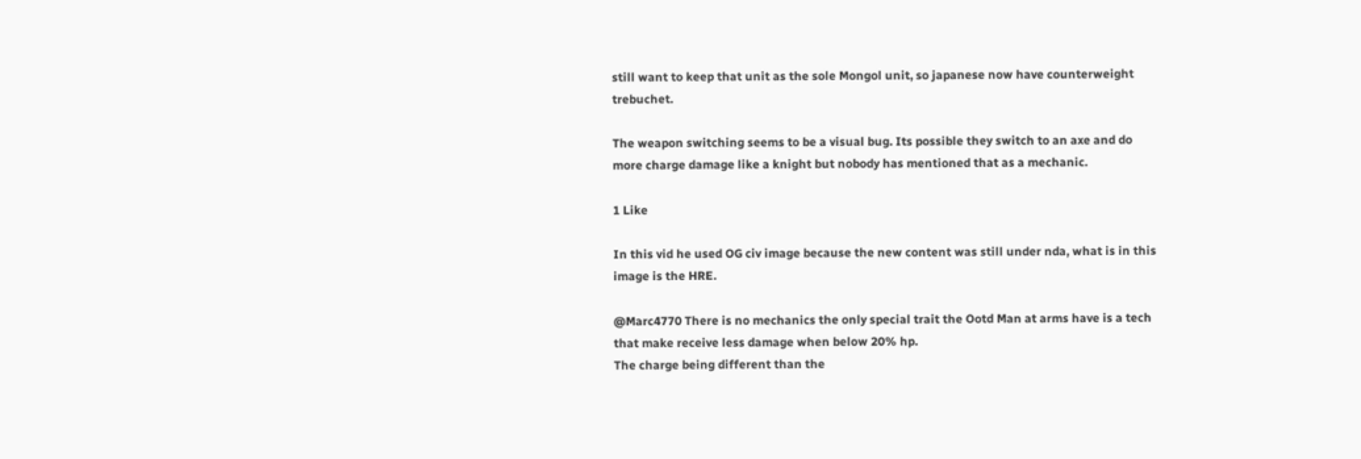still want to keep that unit as the sole Mongol unit, so japanese now have counterweight trebuchet.

The weapon switching seems to be a visual bug. Its possible they switch to an axe and do more charge damage like a knight but nobody has mentioned that as a mechanic.

1 Like

In this vid he used OG civ image because the new content was still under nda, what is in this image is the HRE.

@Marc4770 There is no mechanics the only special trait the Ootd Man at arms have is a tech that make receive less damage when below 20% hp.
The charge being different than the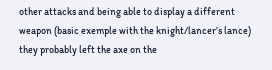other attacks and being able to display a different weapon (basic exemple with the knight/lancer’s lance) they probably left the axe on the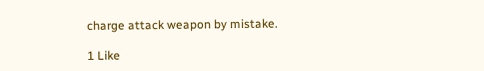charge attack weapon by mistake.

1 Like